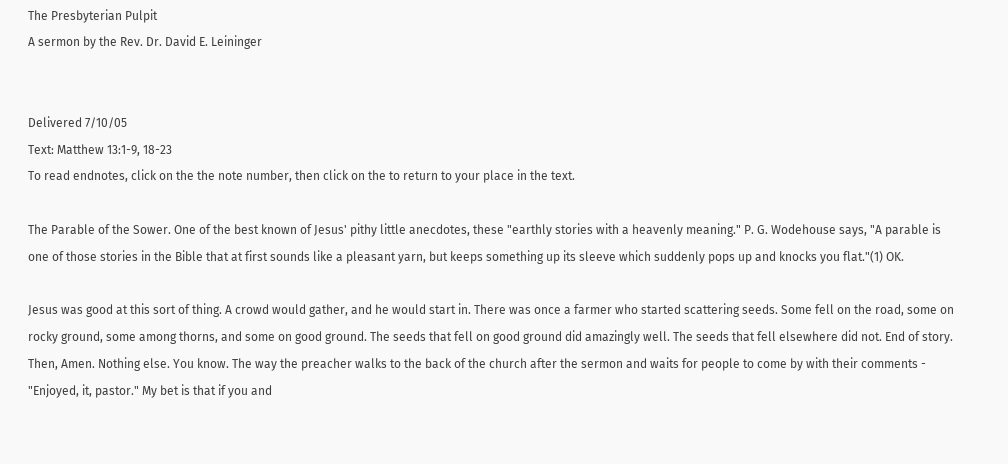The Presbyterian Pulpit
A sermon by the Rev. Dr. David E. Leininger


Delivered 7/10/05
Text: Matthew 13:1-9, 18-23
To read endnotes, click on the the note number, then click on the to return to your place in the text.

The Parable of the Sower. One of the best known of Jesus' pithy little anecdotes, these "earthly stories with a heavenly meaning." P. G. Wodehouse says, "A parable is one of those stories in the Bible that at first sounds like a pleasant yarn, but keeps something up its sleeve which suddenly pops up and knocks you flat."(1) OK.

Jesus was good at this sort of thing. A crowd would gather, and he would start in. There was once a farmer who started scattering seeds. Some fell on the road, some on rocky ground, some among thorns, and some on good ground. The seeds that fell on good ground did amazingly well. The seeds that fell elsewhere did not. End of story. Then, Amen. Nothing else. You know. The way the preacher walks to the back of the church after the sermon and waits for people to come by with their comments - "Enjoyed, it, pastor." My bet is that if you and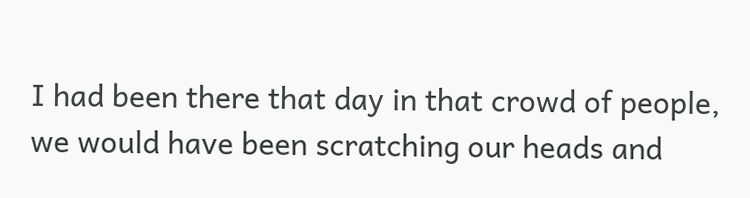I had been there that day in that crowd of people, we would have been scratching our heads and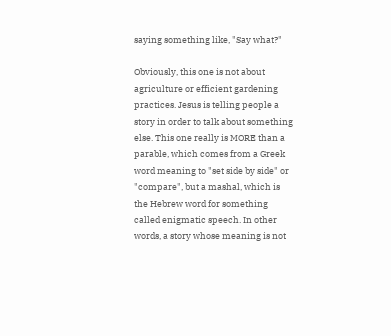saying something like, "Say what?"

Obviously, this one is not about agriculture or efficient gardening practices. Jesus is telling people a story in order to talk about something else. This one really is MORE than a parable, which comes from a Greek word meaning to "set side by side" or "compare", but a mashal, which is the Hebrew word for something called enigmatic speech. In other words, a story whose meaning is not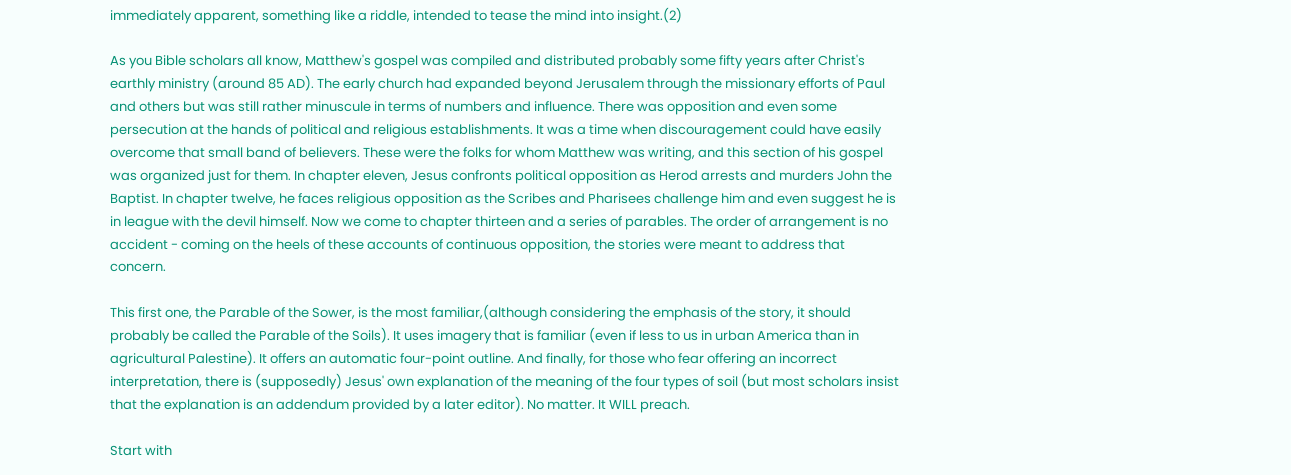immediately apparent, something like a riddle, intended to tease the mind into insight.(2)

As you Bible scholars all know, Matthew's gospel was compiled and distributed probably some fifty years after Christ's earthly ministry (around 85 AD). The early church had expanded beyond Jerusalem through the missionary efforts of Paul and others but was still rather minuscule in terms of numbers and influence. There was opposition and even some persecution at the hands of political and religious establishments. It was a time when discouragement could have easily overcome that small band of believers. These were the folks for whom Matthew was writing, and this section of his gospel was organized just for them. In chapter eleven, Jesus confronts political opposition as Herod arrests and murders John the Baptist. In chapter twelve, he faces religious opposition as the Scribes and Pharisees challenge him and even suggest he is in league with the devil himself. Now we come to chapter thirteen and a series of parables. The order of arrangement is no accident - coming on the heels of these accounts of continuous opposition, the stories were meant to address that concern.

This first one, the Parable of the Sower, is the most familiar,(although considering the emphasis of the story, it should probably be called the Parable of the Soils). It uses imagery that is familiar (even if less to us in urban America than in agricultural Palestine). It offers an automatic four-point outline. And finally, for those who fear offering an incorrect interpretation, there is (supposedly) Jesus' own explanation of the meaning of the four types of soil (but most scholars insist that the explanation is an addendum provided by a later editor). No matter. It WILL preach.

Start with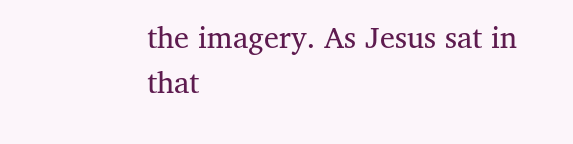the imagery. As Jesus sat in that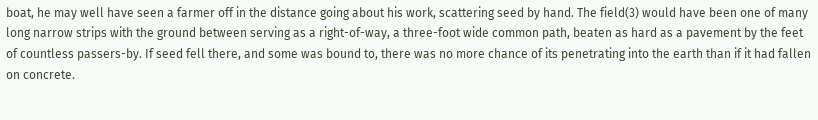boat, he may well have seen a farmer off in the distance going about his work, scattering seed by hand. The field(3) would have been one of many long narrow strips with the ground between serving as a right-of-way, a three-foot wide common path, beaten as hard as a pavement by the feet of countless passers-by. If seed fell there, and some was bound to, there was no more chance of its penetrating into the earth than if it had fallen on concrete.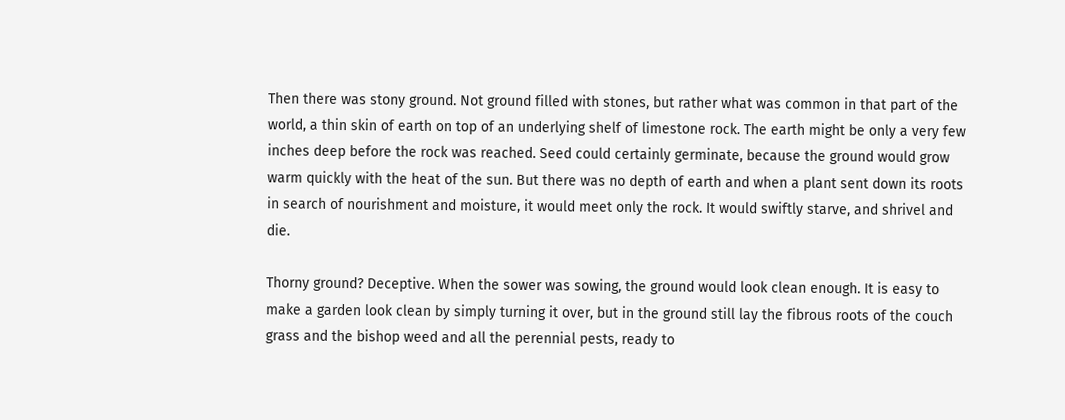Then there was stony ground. Not ground filled with stones, but rather what was common in that part of the world, a thin skin of earth on top of an underlying shelf of limestone rock. The earth might be only a very few inches deep before the rock was reached. Seed could certainly germinate, because the ground would grow warm quickly with the heat of the sun. But there was no depth of earth and when a plant sent down its roots in search of nourishment and moisture, it would meet only the rock. It would swiftly starve, and shrivel and die.

Thorny ground? Deceptive. When the sower was sowing, the ground would look clean enough. It is easy to make a garden look clean by simply turning it over, but in the ground still lay the fibrous roots of the couch grass and the bishop weed and all the perennial pests, ready to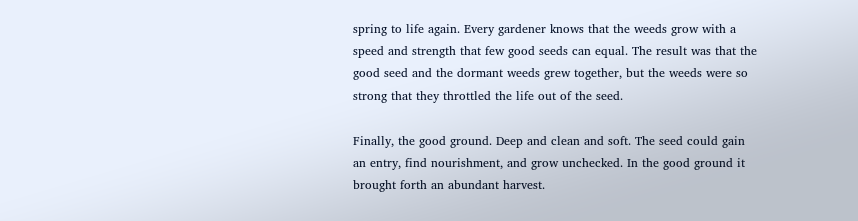spring to life again. Every gardener knows that the weeds grow with a speed and strength that few good seeds can equal. The result was that the good seed and the dormant weeds grew together, but the weeds were so strong that they throttled the life out of the seed.

Finally, the good ground. Deep and clean and soft. The seed could gain an entry, find nourishment, and grow unchecked. In the good ground it brought forth an abundant harvest.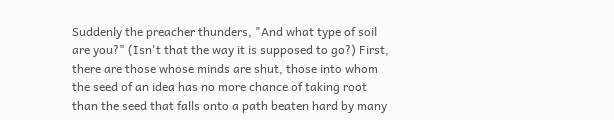Suddenly the preacher thunders, "And what type of soil are you?" (Isn't that the way it is supposed to go?) First, there are those whose minds are shut, those into whom the seed of an idea has no more chance of taking root than the seed that falls onto a path beaten hard by many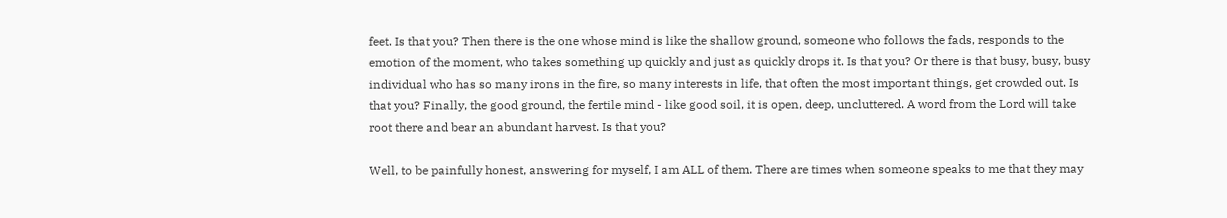feet. Is that you? Then there is the one whose mind is like the shallow ground, someone who follows the fads, responds to the emotion of the moment, who takes something up quickly and just as quickly drops it. Is that you? Or there is that busy, busy, busy individual who has so many irons in the fire, so many interests in life, that often the most important things, get crowded out. Is that you? Finally, the good ground, the fertile mind - like good soil, it is open, deep, uncluttered. A word from the Lord will take root there and bear an abundant harvest. Is that you?

Well, to be painfully honest, answering for myself, I am ALL of them. There are times when someone speaks to me that they may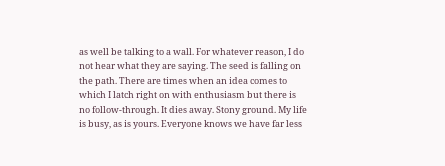as well be talking to a wall. For whatever reason, I do not hear what they are saying. The seed is falling on the path. There are times when an idea comes to which I latch right on with enthusiasm but there is no follow-through. It dies away. Stony ground. My life is busy, as is yours. Everyone knows we have far less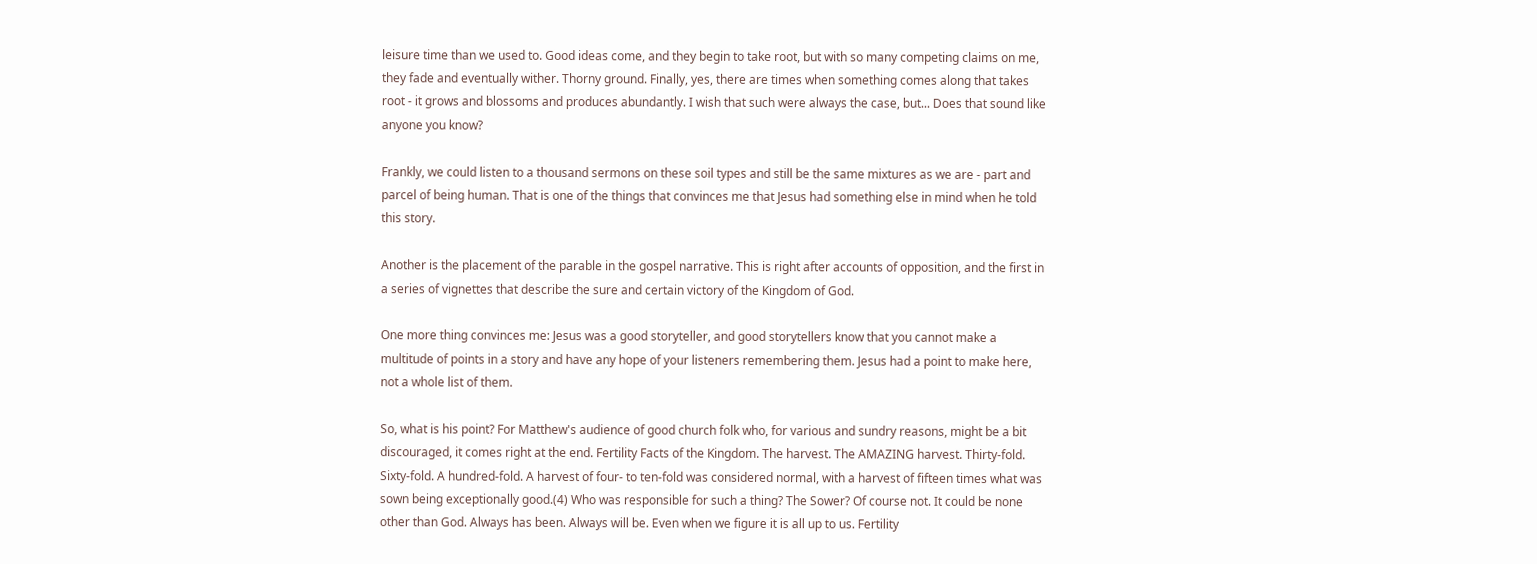leisure time than we used to. Good ideas come, and they begin to take root, but with so many competing claims on me, they fade and eventually wither. Thorny ground. Finally, yes, there are times when something comes along that takes root - it grows and blossoms and produces abundantly. I wish that such were always the case, but... Does that sound like anyone you know?

Frankly, we could listen to a thousand sermons on these soil types and still be the same mixtures as we are - part and parcel of being human. That is one of the things that convinces me that Jesus had something else in mind when he told this story.

Another is the placement of the parable in the gospel narrative. This is right after accounts of opposition, and the first in a series of vignettes that describe the sure and certain victory of the Kingdom of God.

One more thing convinces me: Jesus was a good storyteller, and good storytellers know that you cannot make a multitude of points in a story and have any hope of your listeners remembering them. Jesus had a point to make here, not a whole list of them.

So, what is his point? For Matthew's audience of good church folk who, for various and sundry reasons, might be a bit discouraged, it comes right at the end. Fertility Facts of the Kingdom. The harvest. The AMAZING harvest. Thirty-fold. Sixty-fold. A hundred-fold. A harvest of four- to ten-fold was considered normal, with a harvest of fifteen times what was sown being exceptionally good.(4) Who was responsible for such a thing? The Sower? Of course not. It could be none other than God. Always has been. Always will be. Even when we figure it is all up to us. Fertility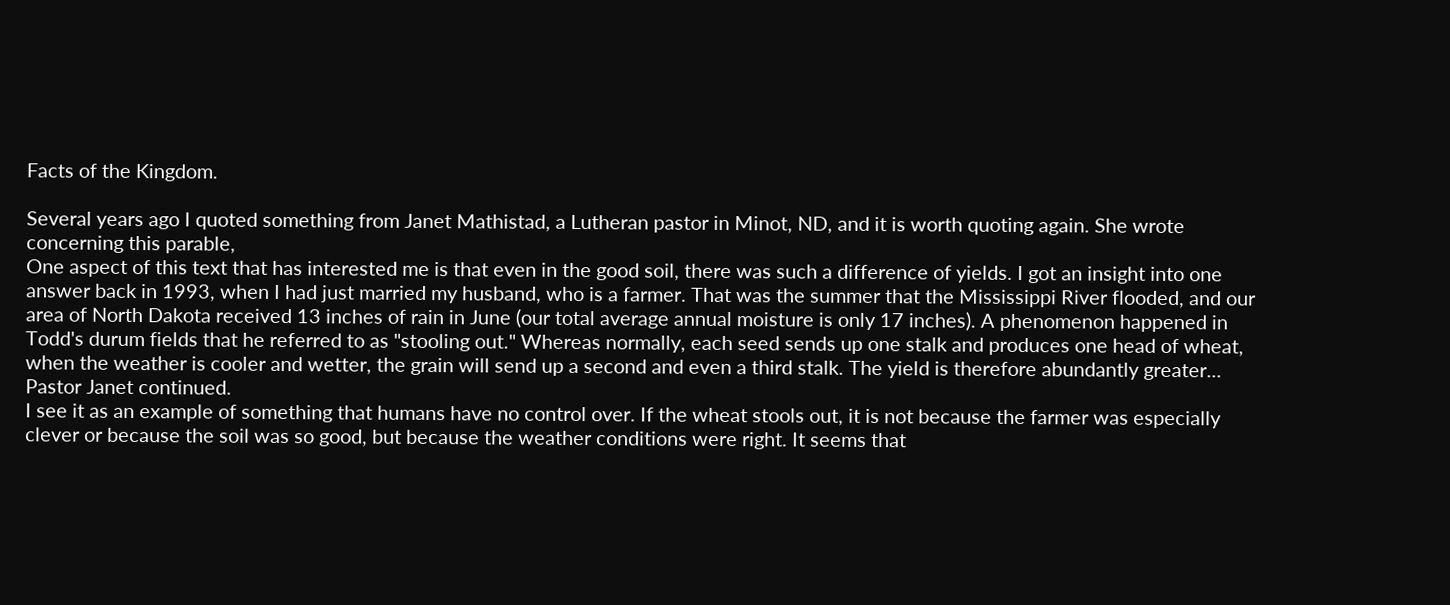Facts of the Kingdom.

Several years ago I quoted something from Janet Mathistad, a Lutheran pastor in Minot, ND, and it is worth quoting again. She wrote concerning this parable,
One aspect of this text that has interested me is that even in the good soil, there was such a difference of yields. I got an insight into one answer back in 1993, when I had just married my husband, who is a farmer. That was the summer that the Mississippi River flooded, and our area of North Dakota received 13 inches of rain in June (our total average annual moisture is only 17 inches). A phenomenon happened in Todd's durum fields that he referred to as "stooling out." Whereas normally, each seed sends up one stalk and produces one head of wheat, when the weather is cooler and wetter, the grain will send up a second and even a third stalk. The yield is therefore abundantly greater...
Pastor Janet continued.
I see it as an example of something that humans have no control over. If the wheat stools out, it is not because the farmer was especially clever or because the soil was so good, but because the weather conditions were right. It seems that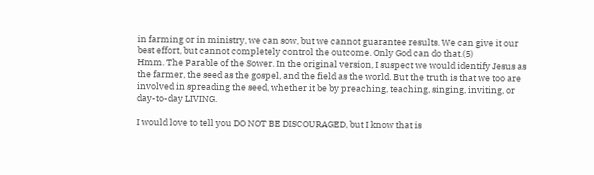in farming or in ministry, we can sow, but we cannot guarantee results. We can give it our best effort, but cannot completely control the outcome. Only God can do that.(5)
Hmm. The Parable of the Sower. In the original version, I suspect we would identify Jesus as the farmer, the seed as the gospel, and the field as the world. But the truth is that we too are involved in spreading the seed, whether it be by preaching, teaching, singing, inviting, or day-to-day LIVING.

I would love to tell you DO NOT BE DISCOURAGED, but I know that is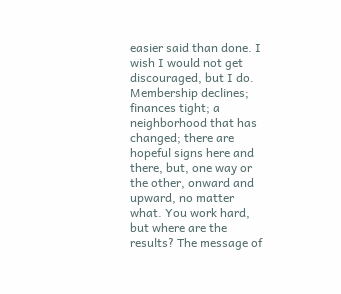easier said than done. I wish I would not get discouraged, but I do. Membership declines; finances tight; a neighborhood that has changed; there are hopeful signs here and there, but, one way or the other, onward and upward, no matter what. You work hard, but where are the results? The message of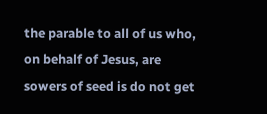the parable to all of us who, on behalf of Jesus, are sowers of seed is do not get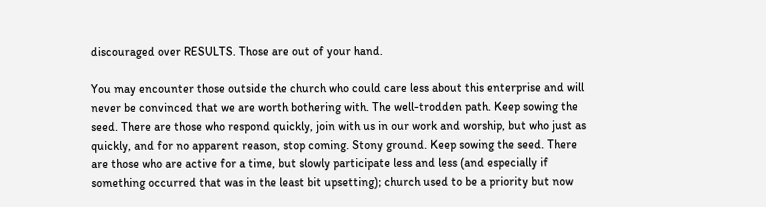discouraged over RESULTS. Those are out of your hand.

You may encounter those outside the church who could care less about this enterprise and will never be convinced that we are worth bothering with. The well-trodden path. Keep sowing the seed. There are those who respond quickly, join with us in our work and worship, but who just as quickly, and for no apparent reason, stop coming. Stony ground. Keep sowing the seed. There are those who are active for a time, but slowly participate less and less (and especially if something occurred that was in the least bit upsetting); church used to be a priority but now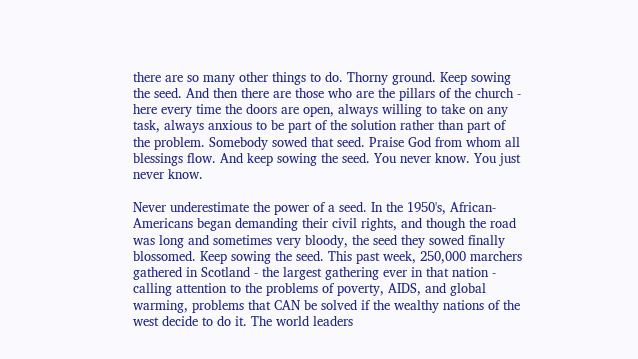there are so many other things to do. Thorny ground. Keep sowing the seed. And then there are those who are the pillars of the church - here every time the doors are open, always willing to take on any task, always anxious to be part of the solution rather than part of the problem. Somebody sowed that seed. Praise God from whom all blessings flow. And keep sowing the seed. You never know. You just never know.

Never underestimate the power of a seed. In the 1950's, African-Americans began demanding their civil rights, and though the road was long and sometimes very bloody, the seed they sowed finally blossomed. Keep sowing the seed. This past week, 250,000 marchers gathered in Scotland - the largest gathering ever in that nation - calling attention to the problems of poverty, AIDS, and global warming, problems that CAN be solved if the wealthy nations of the west decide to do it. The world leaders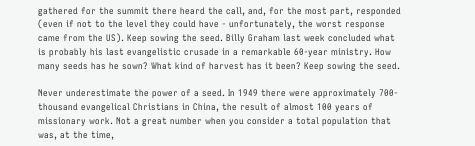gathered for the summit there heard the call, and, for the most part, responded (even if not to the level they could have - unfortunately, the worst response came from the US). Keep sowing the seed. Billy Graham last week concluded what is probably his last evangelistic crusade in a remarkable 60-year ministry. How many seeds has he sown? What kind of harvest has it been? Keep sowing the seed.

Never underestimate the power of a seed. In 1949 there were approximately 700-thousand evangelical Christians in China, the result of almost 100 years of missionary work. Not a great number when you consider a total population that was, at the time,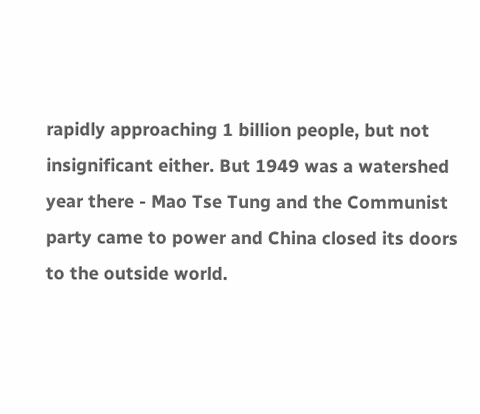rapidly approaching 1 billion people, but not insignificant either. But 1949 was a watershed year there - Mao Tse Tung and the Communist party came to power and China closed its doors to the outside world.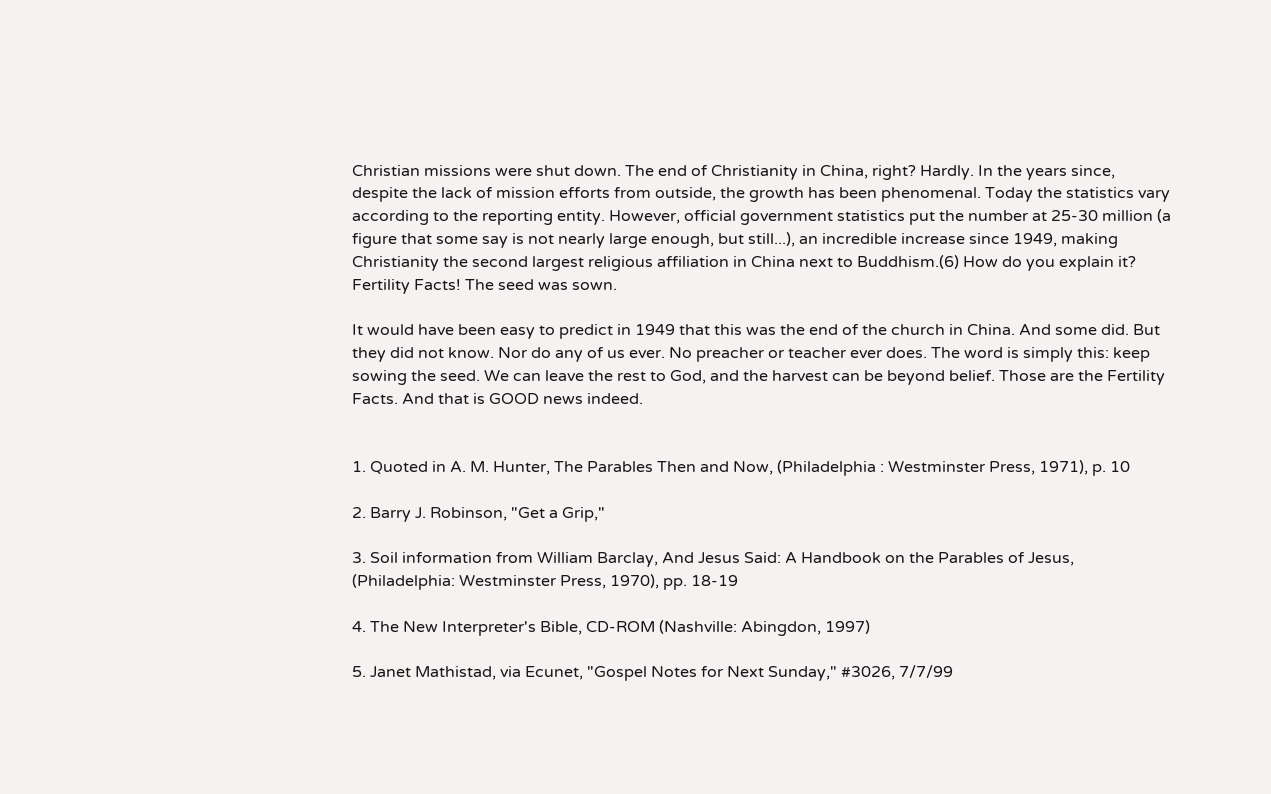Christian missions were shut down. The end of Christianity in China, right? Hardly. In the years since, despite the lack of mission efforts from outside, the growth has been phenomenal. Today the statistics vary according to the reporting entity. However, official government statistics put the number at 25-30 million (a figure that some say is not nearly large enough, but still...), an incredible increase since 1949, making Christianity the second largest religious affiliation in China next to Buddhism.(6) How do you explain it? Fertility Facts! The seed was sown.

It would have been easy to predict in 1949 that this was the end of the church in China. And some did. But they did not know. Nor do any of us ever. No preacher or teacher ever does. The word is simply this: keep sowing the seed. We can leave the rest to God, and the harvest can be beyond belief. Those are the Fertility Facts. And that is GOOD news indeed.


1. Quoted in A. M. Hunter, The Parables Then and Now, (Philadelphia : Westminster Press, 1971), p. 10

2. Barry J. Robinson, "Get a Grip,"

3. Soil information from William Barclay, And Jesus Said: A Handbook on the Parables of Jesus, (Philadelphia: Westminster Press, 1970), pp. 18-19

4. The New Interpreter's Bible, CD-ROM (Nashville: Abingdon, 1997)

5. Janet Mathistad, via Ecunet, "Gospel Notes for Next Sunday," #3026, 7/7/99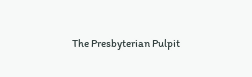The Presbyterian Pulpit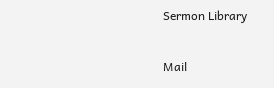Sermon Library

Mail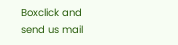Boxclick and send us mail